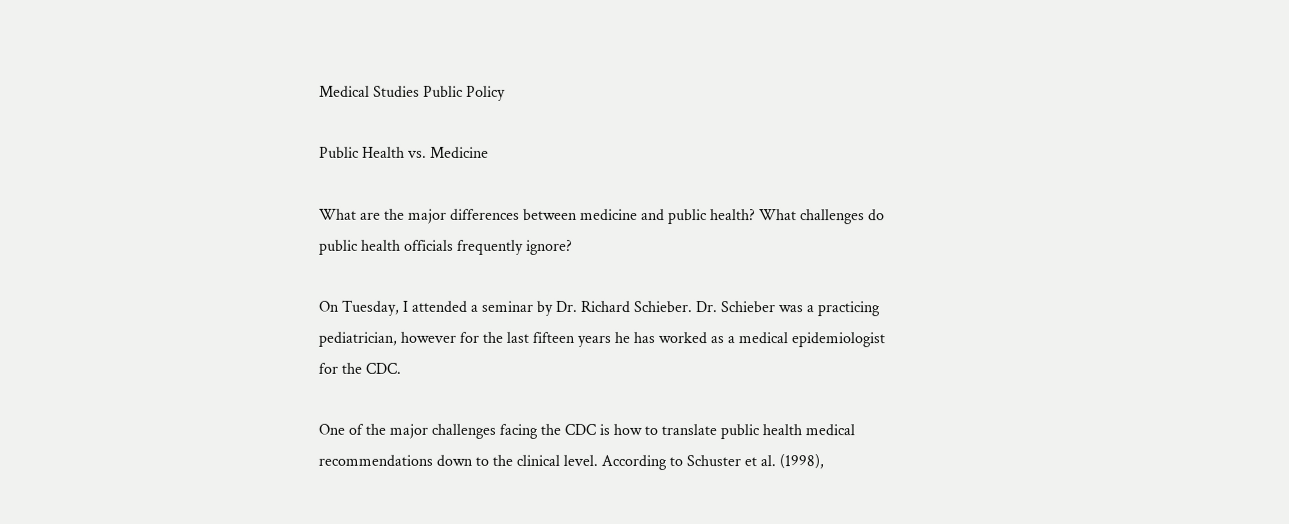Medical Studies Public Policy

Public Health vs. Medicine

What are the major differences between medicine and public health? What challenges do public health officials frequently ignore?

On Tuesday, I attended a seminar by Dr. Richard Schieber. Dr. Schieber was a practicing pediatrician, however for the last fifteen years he has worked as a medical epidemiologist for the CDC.

One of the major challenges facing the CDC is how to translate public health medical recommendations down to the clinical level. According to Schuster et al. (1998),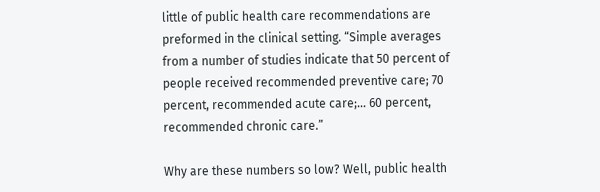little of public health care recommendations are preformed in the clinical setting. “Simple averages from a number of studies indicate that 50 percent of people received recommended preventive care; 70 percent, recommended acute care;… 60 percent, recommended chronic care.”

Why are these numbers so low? Well, public health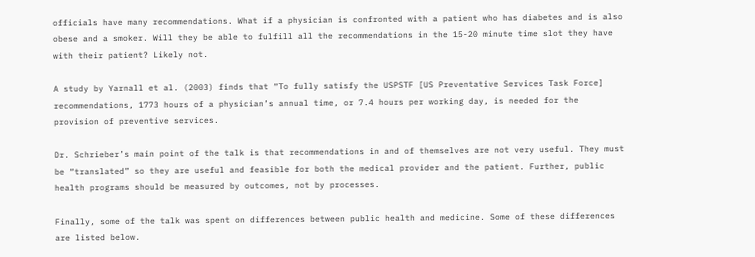officials have many recommendations. What if a physician is confronted with a patient who has diabetes and is also obese and a smoker. Will they be able to fulfill all the recommendations in the 15-20 minute time slot they have with their patient? Likely not.

A study by Yarnall et al. (2003) finds that “To fully satisfy the USPSTF [US Preventative Services Task Force] recommendations, 1773 hours of a physician’s annual time, or 7.4 hours per working day, is needed for the provision of preventive services.

Dr. Schrieber’s main point of the talk is that recommendations in and of themselves are not very useful. They must be “translated” so they are useful and feasible for both the medical provider and the patient. Further, public health programs should be measured by outcomes, not by processes.

Finally, some of the talk was spent on differences between public health and medicine. Some of these differences are listed below.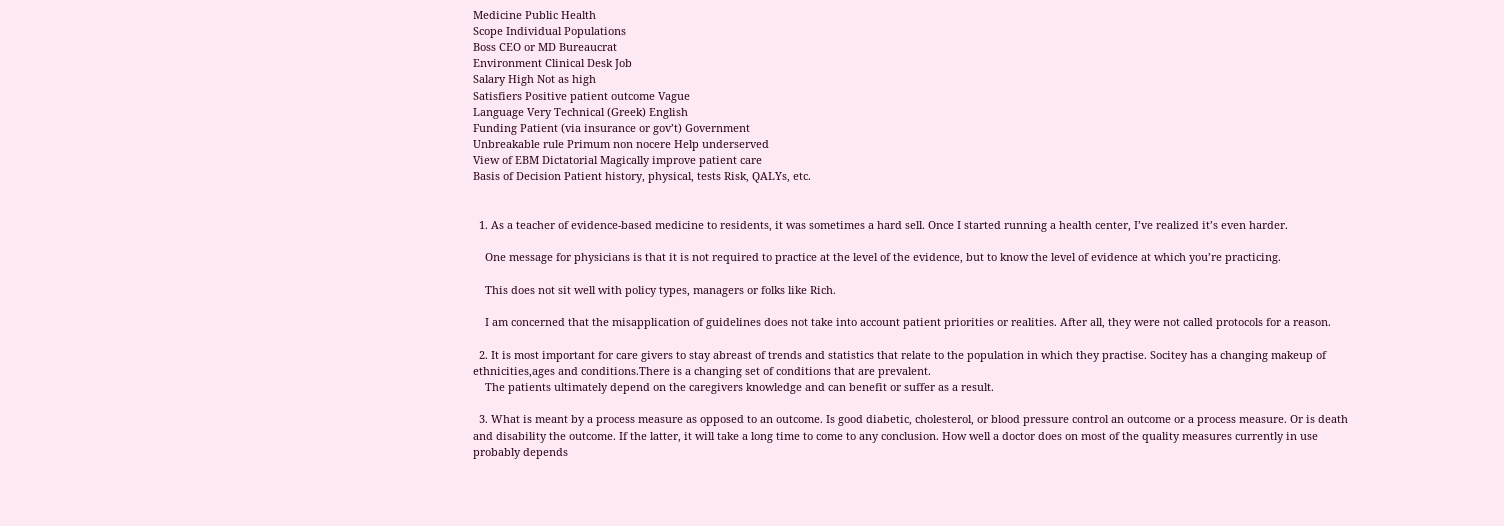Medicine Public Health
Scope Individual Populations
Boss CEO or MD Bureaucrat
Environment Clinical Desk Job
Salary High Not as high
Satisfiers Positive patient outcome Vague
Language Very Technical (Greek) English
Funding Patient (via insurance or gov’t) Government
Unbreakable rule Primum non nocere Help underserved
View of EBM Dictatorial Magically improve patient care
Basis of Decision Patient history, physical, tests Risk, QALYs, etc.


  1. As a teacher of evidence-based medicine to residents, it was sometimes a hard sell. Once I started running a health center, I’ve realized it’s even harder.

    One message for physicians is that it is not required to practice at the level of the evidence, but to know the level of evidence at which you’re practicing.

    This does not sit well with policy types, managers or folks like Rich.

    I am concerned that the misapplication of guidelines does not take into account patient priorities or realities. After all, they were not called protocols for a reason.

  2. It is most important for care givers to stay abreast of trends and statistics that relate to the population in which they practise. Socitey has a changing makeup of ethnicities,ages and conditions.There is a changing set of conditions that are prevalent.
    The patients ultimately depend on the caregivers knowledge and can benefit or suffer as a result.

  3. What is meant by a process measure as opposed to an outcome. Is good diabetic, cholesterol, or blood pressure control an outcome or a process measure. Or is death and disability the outcome. If the latter, it will take a long time to come to any conclusion. How well a doctor does on most of the quality measures currently in use probably depends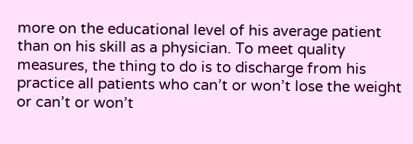more on the educational level of his average patient than on his skill as a physician. To meet quality measures, the thing to do is to discharge from his practice all patients who can’t or won’t lose the weight or can’t or won’t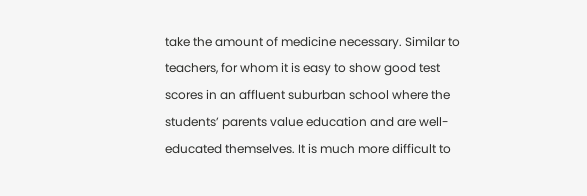take the amount of medicine necessary. Similar to teachers, for whom it is easy to show good test scores in an affluent suburban school where the students’ parents value education and are well-educated themselves. It is much more difficult to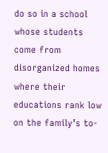do so in a school whose students come from disorganized homes where their educations rank low on the family’s to-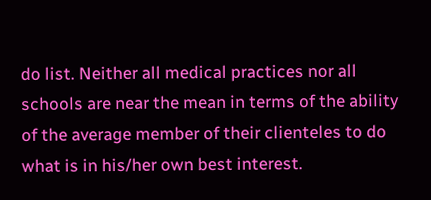do list. Neither all medical practices nor all schools are near the mean in terms of the ability of the average member of their clienteles to do what is in his/her own best interest.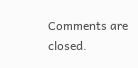Comments are closed.